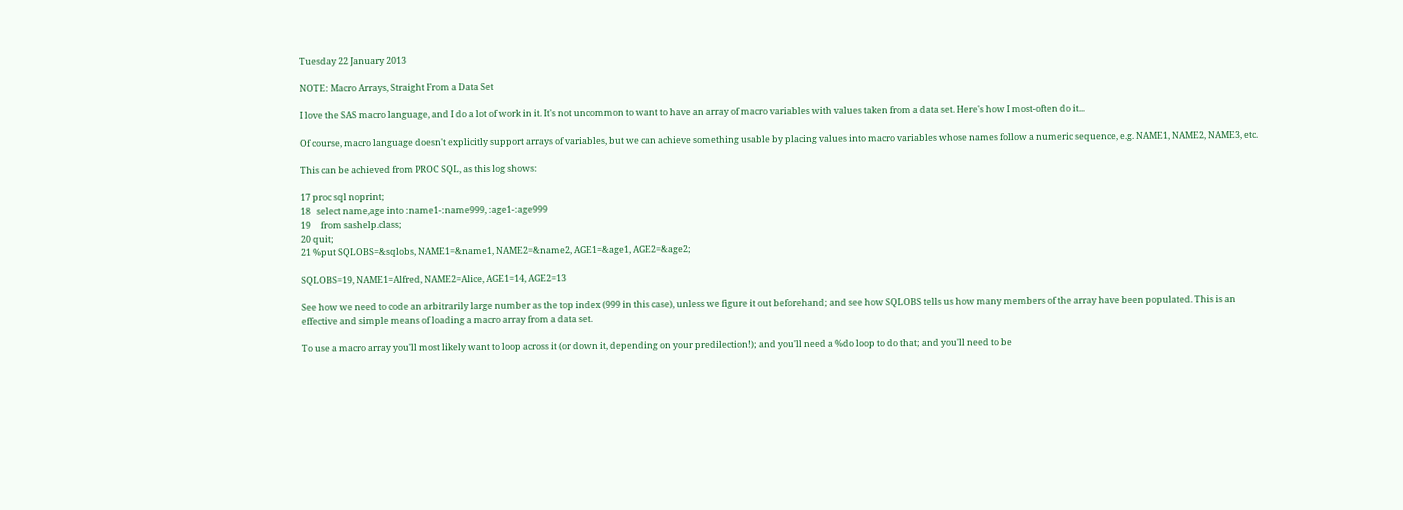Tuesday 22 January 2013

NOTE: Macro Arrays, Straight From a Data Set

I love the SAS macro language, and I do a lot of work in it. It's not uncommon to want to have an array of macro variables with values taken from a data set. Here's how I most-often do it...

Of course, macro language doesn't explicitly support arrays of variables, but we can achieve something usable by placing values into macro variables whose names follow a numeric sequence, e.g. NAME1, NAME2, NAME3, etc.

This can be achieved from PROC SQL, as this log shows:

17 proc sql noprint;
18   select name,age into :name1-:name999, :age1-:age999
19     from sashelp.class;
20 quit;
21 %put SQLOBS=&sqlobs, NAME1=&name1, NAME2=&name2, AGE1=&age1, AGE2=&age2;

SQLOBS=19, NAME1=Alfred, NAME2=Alice, AGE1=14, AGE2=13

See how we need to code an arbitrarily large number as the top index (999 in this case), unless we figure it out beforehand; and see how SQLOBS tells us how many members of the array have been populated. This is an effective and simple means of loading a macro array from a data set.

To use a macro array you'll most likely want to loop across it (or down it, depending on your predilection!); and you'll need a %do loop to do that; and you'll need to be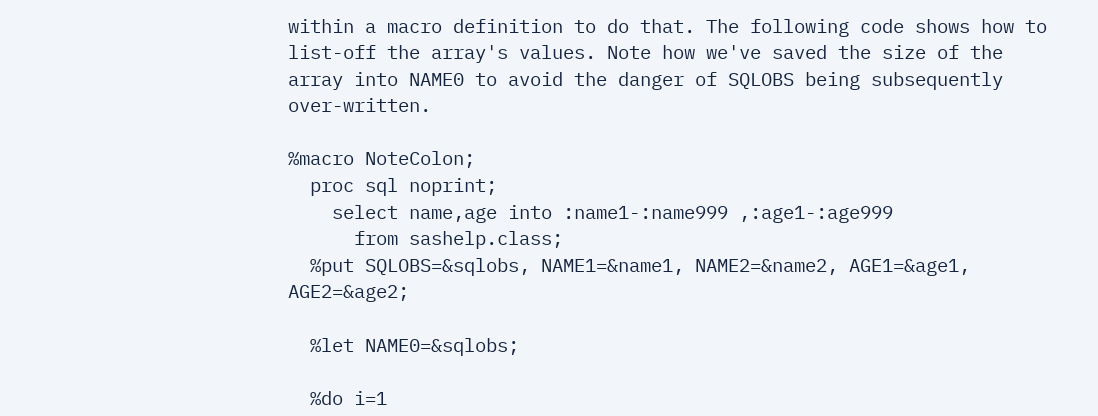within a macro definition to do that. The following code shows how to list-off the array's values. Note how we've saved the size of the array into NAME0 to avoid the danger of SQLOBS being subsequently over-written.

%macro NoteColon;
  proc sql noprint;
    select name,age into :name1-:name999 ,:age1-:age999
      from sashelp.class;
  %put SQLOBS=&sqlobs, NAME1=&name1, NAME2=&name2, AGE1=&age1, AGE2=&age2;

  %let NAME0=&sqlobs;

  %do i=1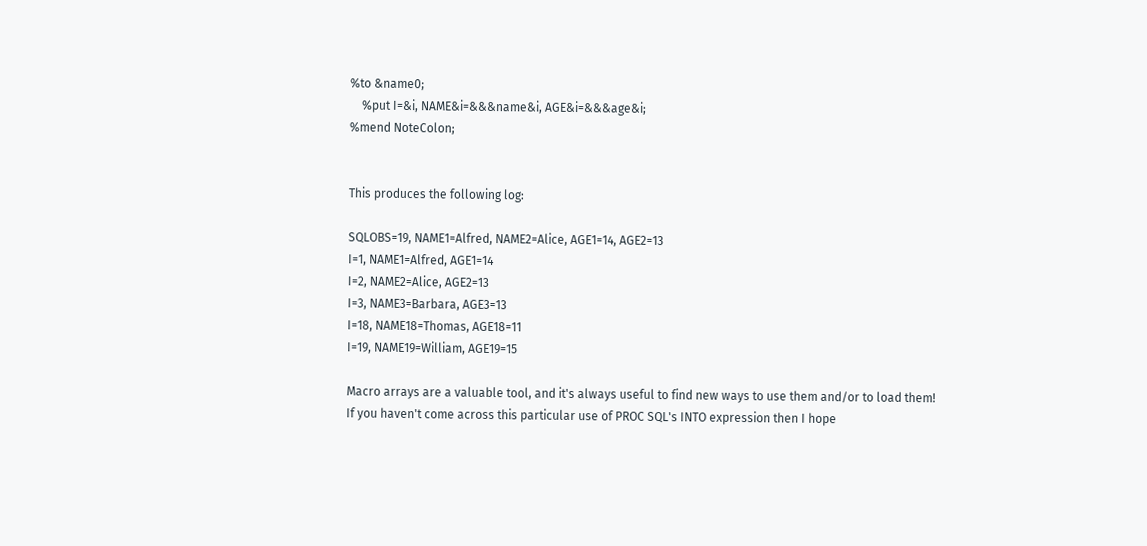%to &name0;
    %put I=&i, NAME&i=&&&name&i, AGE&i=&&&age&i;
%mend NoteColon;


This produces the following log:

SQLOBS=19, NAME1=Alfred, NAME2=Alice, AGE1=14, AGE2=13
I=1, NAME1=Alfred, AGE1=14
I=2, NAME2=Alice, AGE2=13
I=3, NAME3=Barbara, AGE3=13
I=18, NAME18=Thomas, AGE18=11
I=19, NAME19=William, AGE19=15

Macro arrays are a valuable tool, and it's always useful to find new ways to use them and/or to load them! If you haven't come across this particular use of PROC SQL's INTO expression then I hope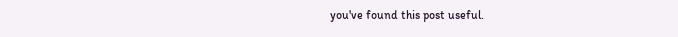you've found this post useful.